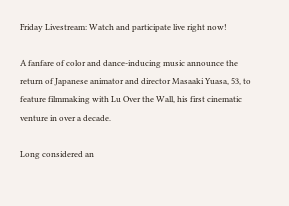Friday Livestream: Watch and participate live right now!

A fanfare of color and dance-inducing music announce the return of Japanese animator and director Masaaki Yuasa, 53, to feature filmmaking with Lu Over the Wall, his first cinematic venture in over a decade.

Long considered an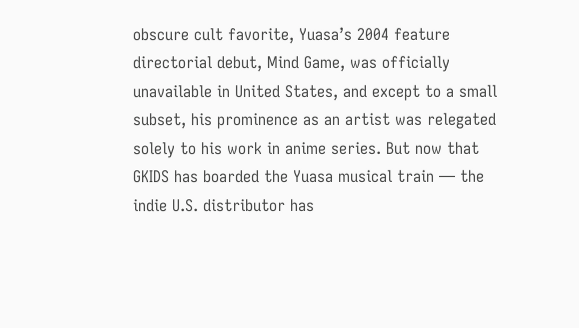obscure cult favorite, Yuasa’s 2004 feature directorial debut, Mind Game, was officially unavailable in United States, and except to a small subset, his prominence as an artist was relegated solely to his work in anime series. But now that GKIDS has boarded the Yuasa musical train — the indie U.S. distributor has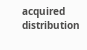acquired distribution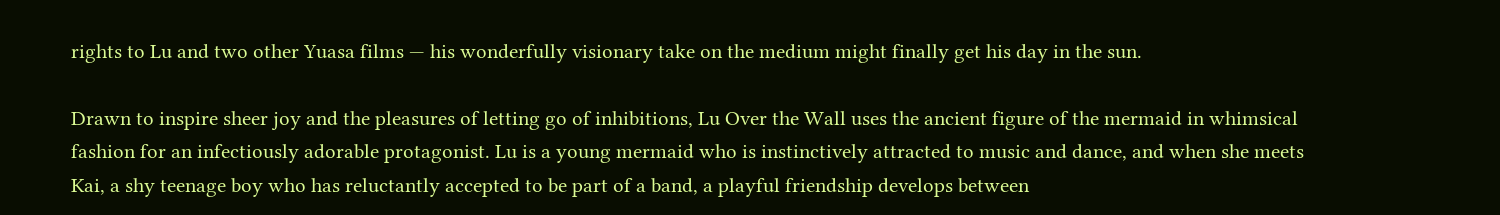rights to Lu and two other Yuasa films — his wonderfully visionary take on the medium might finally get his day in the sun.

Drawn to inspire sheer joy and the pleasures of letting go of inhibitions, Lu Over the Wall uses the ancient figure of the mermaid in whimsical fashion for an infectiously adorable protagonist. Lu is a young mermaid who is instinctively attracted to music and dance, and when she meets Kai, a shy teenage boy who has reluctantly accepted to be part of a band, a playful friendship develops between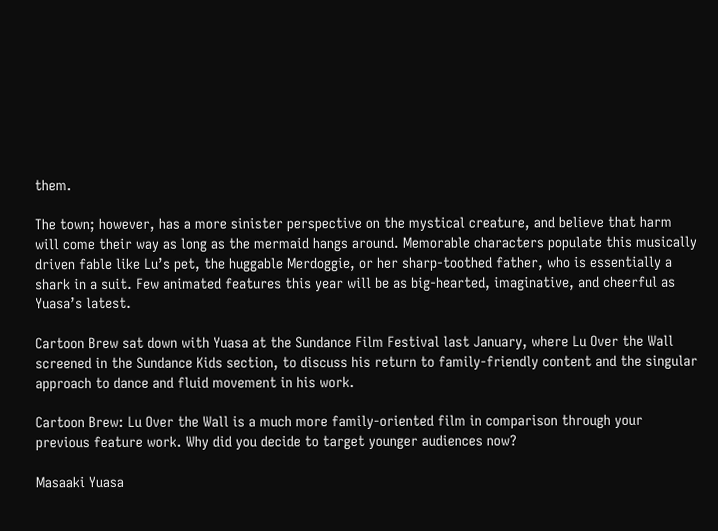them.

The town; however, has a more sinister perspective on the mystical creature, and believe that harm will come their way as long as the mermaid hangs around. Memorable characters populate this musically driven fable like Lu’s pet, the huggable Merdoggie, or her sharp-toothed father, who is essentially a shark in a suit. Few animated features this year will be as big-hearted, imaginative, and cheerful as Yuasa’s latest.

Cartoon Brew sat down with Yuasa at the Sundance Film Festival last January, where Lu Over the Wall screened in the Sundance Kids section, to discuss his return to family-friendly content and the singular approach to dance and fluid movement in his work.

Cartoon Brew: Lu Over the Wall is a much more family-oriented film in comparison through your previous feature work. Why did you decide to target younger audiences now?

Masaaki Yuasa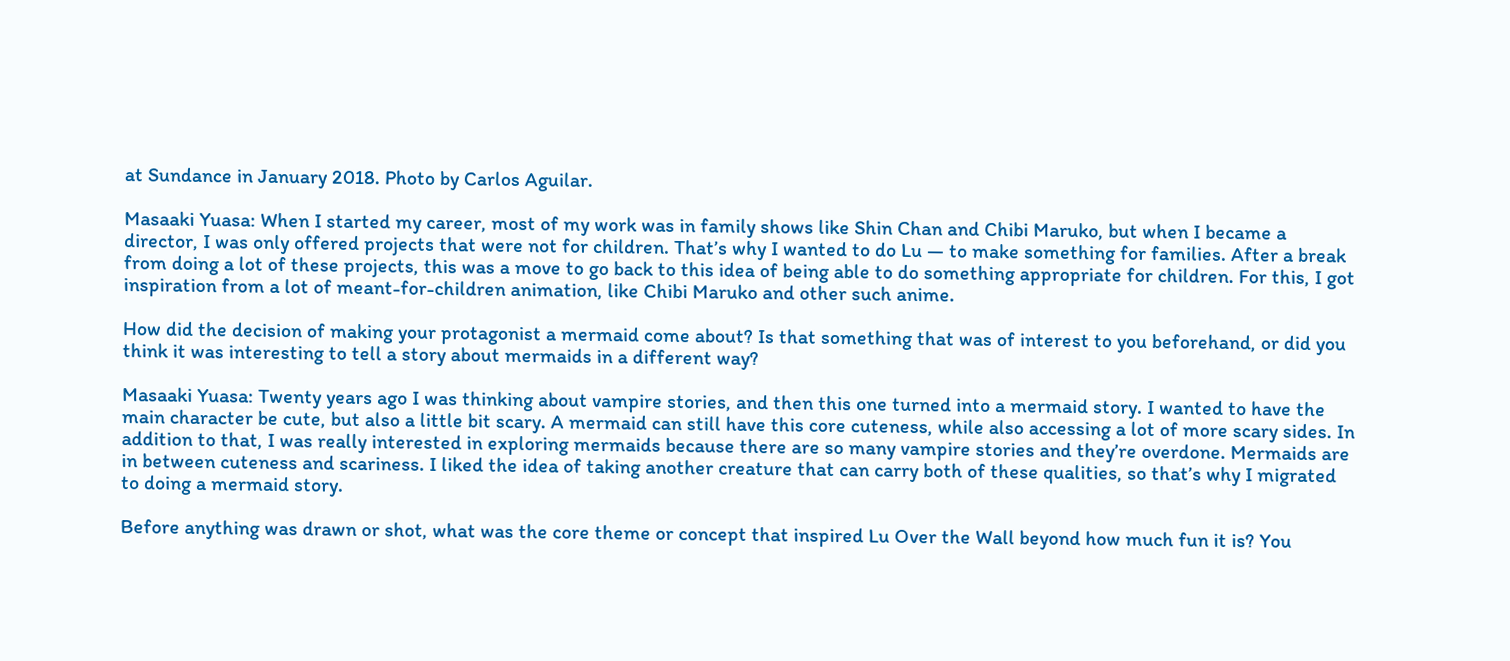at Sundance in January 2018. Photo by Carlos Aguilar.

Masaaki Yuasa: When I started my career, most of my work was in family shows like Shin Chan and Chibi Maruko, but when I became a director, I was only offered projects that were not for children. That’s why I wanted to do Lu — to make something for families. After a break from doing a lot of these projects, this was a move to go back to this idea of being able to do something appropriate for children. For this, I got inspiration from a lot of meant-for-children animation, like Chibi Maruko and other such anime.

How did the decision of making your protagonist a mermaid come about? Is that something that was of interest to you beforehand, or did you think it was interesting to tell a story about mermaids in a different way?

Masaaki Yuasa: Twenty years ago I was thinking about vampire stories, and then this one turned into a mermaid story. I wanted to have the main character be cute, but also a little bit scary. A mermaid can still have this core cuteness, while also accessing a lot of more scary sides. In addition to that, I was really interested in exploring mermaids because there are so many vampire stories and they’re overdone. Mermaids are in between cuteness and scariness. I liked the idea of taking another creature that can carry both of these qualities, so that’s why I migrated to doing a mermaid story.

Before anything was drawn or shot, what was the core theme or concept that inspired Lu Over the Wall beyond how much fun it is? You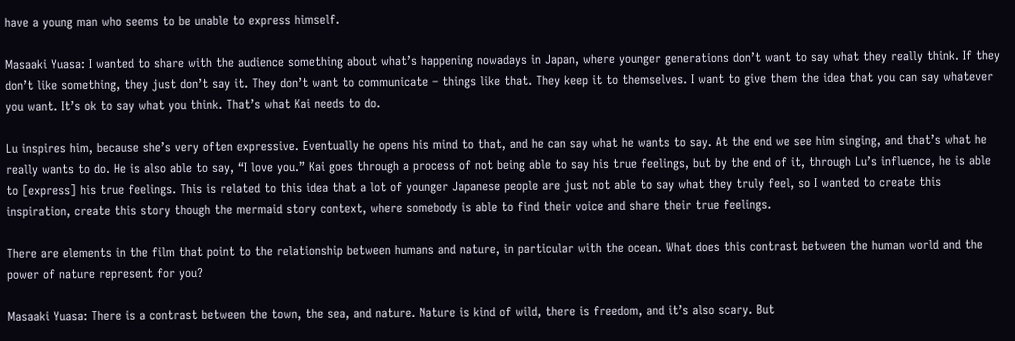have a young man who seems to be unable to express himself.

Masaaki Yuasa: I wanted to share with the audience something about what’s happening nowadays in Japan, where younger generations don’t want to say what they really think. If they don’t like something, they just don’t say it. They don’t want to communicate – things like that. They keep it to themselves. I want to give them the idea that you can say whatever you want. It’s ok to say what you think. That’s what Kai needs to do.

Lu inspires him, because she’s very often expressive. Eventually he opens his mind to that, and he can say what he wants to say. At the end we see him singing, and that’s what he really wants to do. He is also able to say, “I love you.” Kai goes through a process of not being able to say his true feelings, but by the end of it, through Lu’s influence, he is able to [express] his true feelings. This is related to this idea that a lot of younger Japanese people are just not able to say what they truly feel, so I wanted to create this inspiration, create this story though the mermaid story context, where somebody is able to find their voice and share their true feelings.

There are elements in the film that point to the relationship between humans and nature, in particular with the ocean. What does this contrast between the human world and the power of nature represent for you?

Masaaki Yuasa: There is a contrast between the town, the sea, and nature. Nature is kind of wild, there is freedom, and it’s also scary. But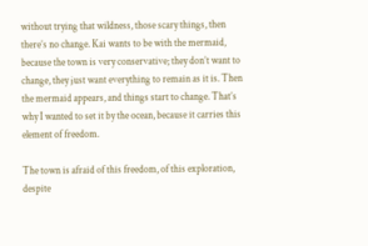without trying that wildness, those scary things, then there’s no change. Kai wants to be with the mermaid, because the town is very conservative; they don’t want to change, they just want everything to remain as it is. Then the mermaid appears, and things start to change. That’s why I wanted to set it by the ocean, because it carries this element of freedom.

The town is afraid of this freedom, of this exploration, despite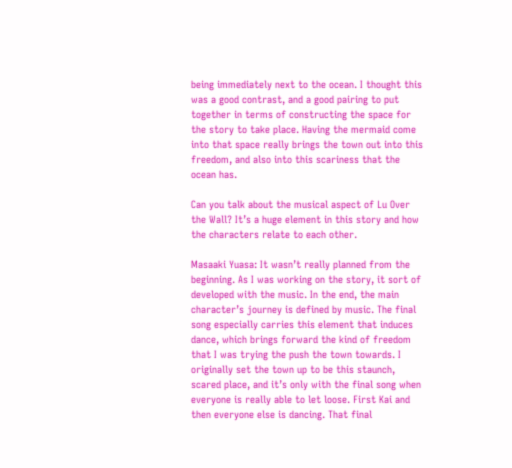being immediately next to the ocean. I thought this was a good contrast, and a good pairing to put together in terms of constructing the space for the story to take place. Having the mermaid come into that space really brings the town out into this freedom, and also into this scariness that the ocean has.

Can you talk about the musical aspect of Lu Over the Wall? It’s a huge element in this story and how the characters relate to each other.

Masaaki Yuasa: It wasn’t really planned from the beginning. As I was working on the story, it sort of developed with the music. In the end, the main character’s journey is defined by music. The final song especially carries this element that induces dance, which brings forward the kind of freedom that I was trying the push the town towards. I originally set the town up to be this staunch, scared place, and it’s only with the final song when everyone is really able to let loose. First Kai and then everyone else is dancing. That final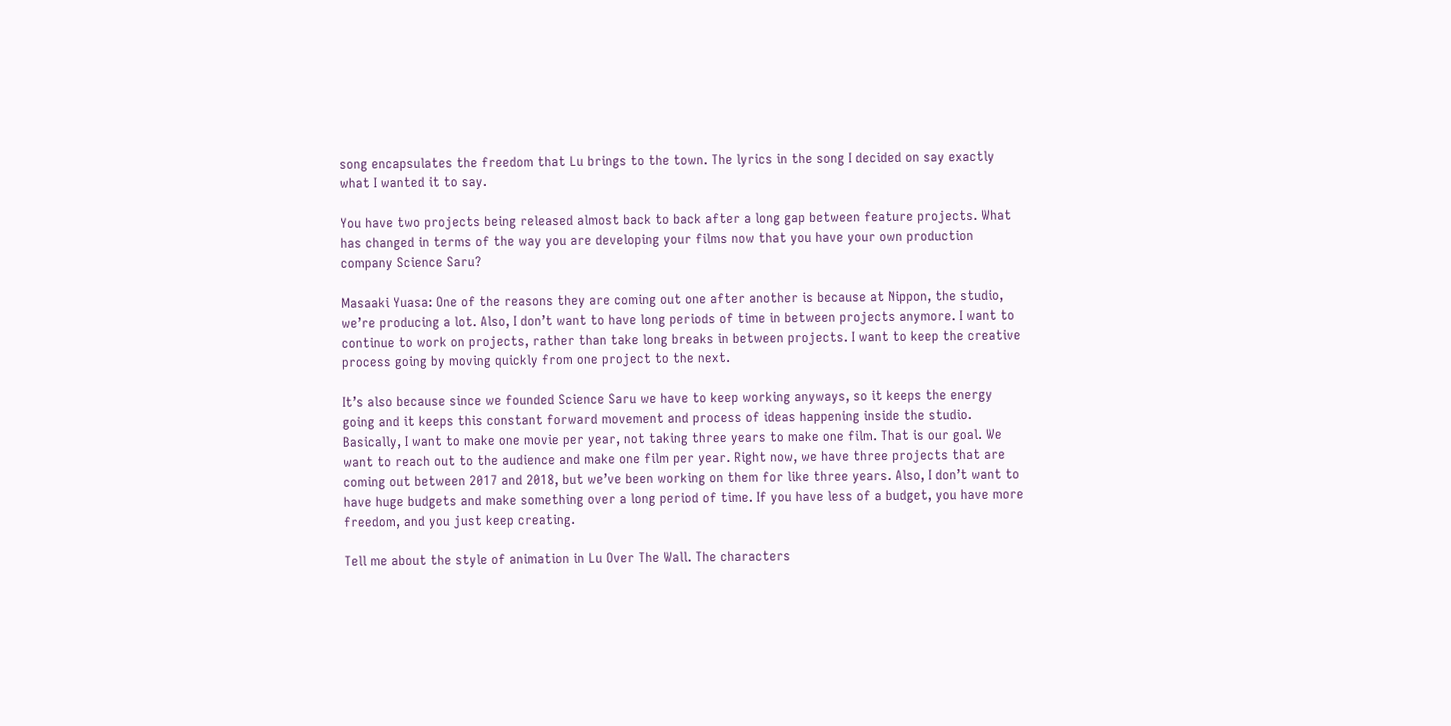song encapsulates the freedom that Lu brings to the town. The lyrics in the song I decided on say exactly what I wanted it to say.

You have two projects being released almost back to back after a long gap between feature projects. What has changed in terms of the way you are developing your films now that you have your own production company Science Saru?

Masaaki Yuasa: One of the reasons they are coming out one after another is because at Nippon, the studio, we’re producing a lot. Also, I don’t want to have long periods of time in between projects anymore. I want to continue to work on projects, rather than take long breaks in between projects. I want to keep the creative process going by moving quickly from one project to the next.

It’s also because since we founded Science Saru we have to keep working anyways, so it keeps the energy going and it keeps this constant forward movement and process of ideas happening inside the studio. Basically, I want to make one movie per year, not taking three years to make one film. That is our goal. We want to reach out to the audience and make one film per year. Right now, we have three projects that are coming out between 2017 and 2018, but we’ve been working on them for like three years. Also, I don’t want to have huge budgets and make something over a long period of time. If you have less of a budget, you have more freedom, and you just keep creating.

Tell me about the style of animation in Lu Over The Wall. The characters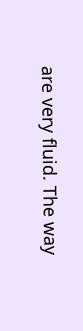are very fluid. The way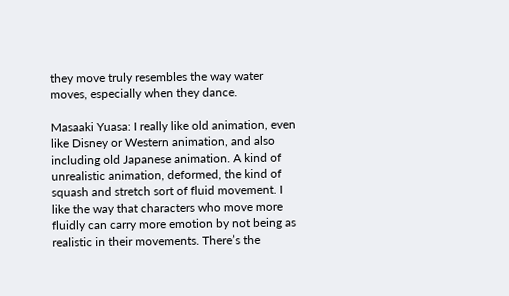they move truly resembles the way water moves, especially when they dance.

Masaaki Yuasa: I really like old animation, even like Disney or Western animation, and also including old Japanese animation. A kind of unrealistic animation, deformed, the kind of squash and stretch sort of fluid movement. I like the way that characters who move more fluidly can carry more emotion by not being as realistic in their movements. There’s the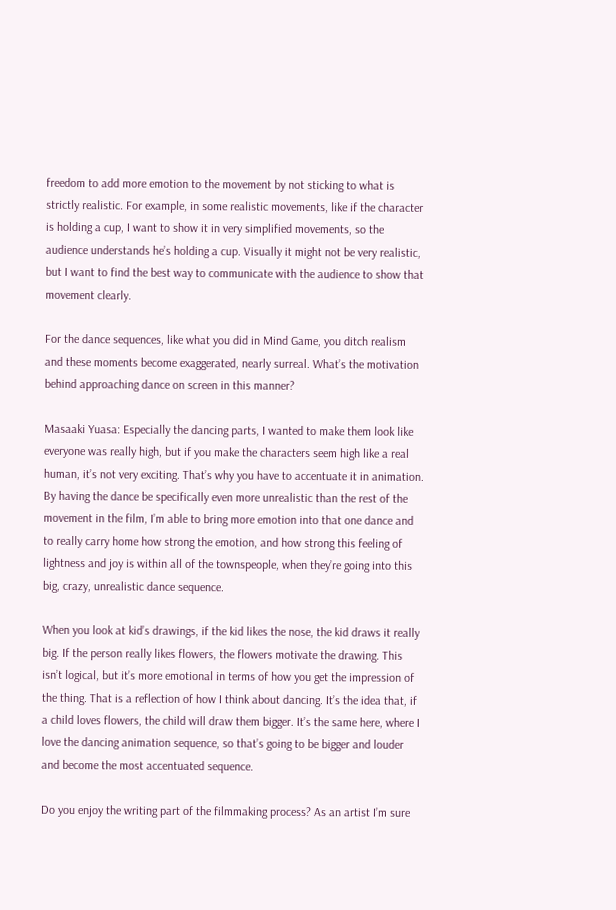freedom to add more emotion to the movement by not sticking to what is strictly realistic. For example, in some realistic movements, like if the character is holding a cup, I want to show it in very simplified movements, so the audience understands he’s holding a cup. Visually it might not be very realistic, but I want to find the best way to communicate with the audience to show that movement clearly.

For the dance sequences, like what you did in Mind Game, you ditch realism and these moments become exaggerated, nearly surreal. What’s the motivation behind approaching dance on screen in this manner?

Masaaki Yuasa: Especially the dancing parts, I wanted to make them look like everyone was really high, but if you make the characters seem high like a real human, it’s not very exciting. That’s why you have to accentuate it in animation. By having the dance be specifically even more unrealistic than the rest of the movement in the film, I’m able to bring more emotion into that one dance and to really carry home how strong the emotion, and how strong this feeling of lightness and joy is within all of the townspeople, when they’re going into this big, crazy, unrealistic dance sequence.

When you look at kid’s drawings, if the kid likes the nose, the kid draws it really big. If the person really likes flowers, the flowers motivate the drawing. This isn’t logical, but it’s more emotional in terms of how you get the impression of the thing. That is a reflection of how I think about dancing. It’s the idea that, if a child loves flowers, the child will draw them bigger. It’s the same here, where I love the dancing animation sequence, so that’s going to be bigger and louder and become the most accentuated sequence.

Do you enjoy the writing part of the filmmaking process? As an artist I’m sure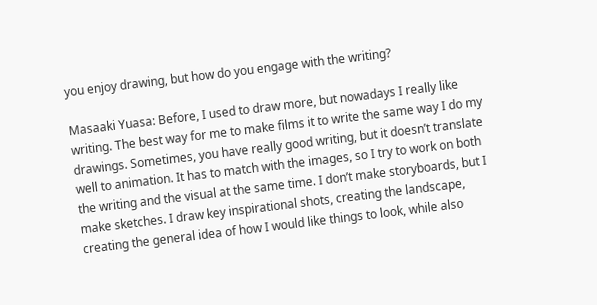you enjoy drawing, but how do you engage with the writing?

Masaaki Yuasa: Before, I used to draw more, but nowadays I really like writing. The best way for me to make films it to write the same way I do my drawings. Sometimes, you have really good writing, but it doesn’t translate well to animation. It has to match with the images, so I try to work on both the writing and the visual at the same time. I don’t make storyboards, but I make sketches. I draw key inspirational shots, creating the landscape, creating the general idea of how I would like things to look, while also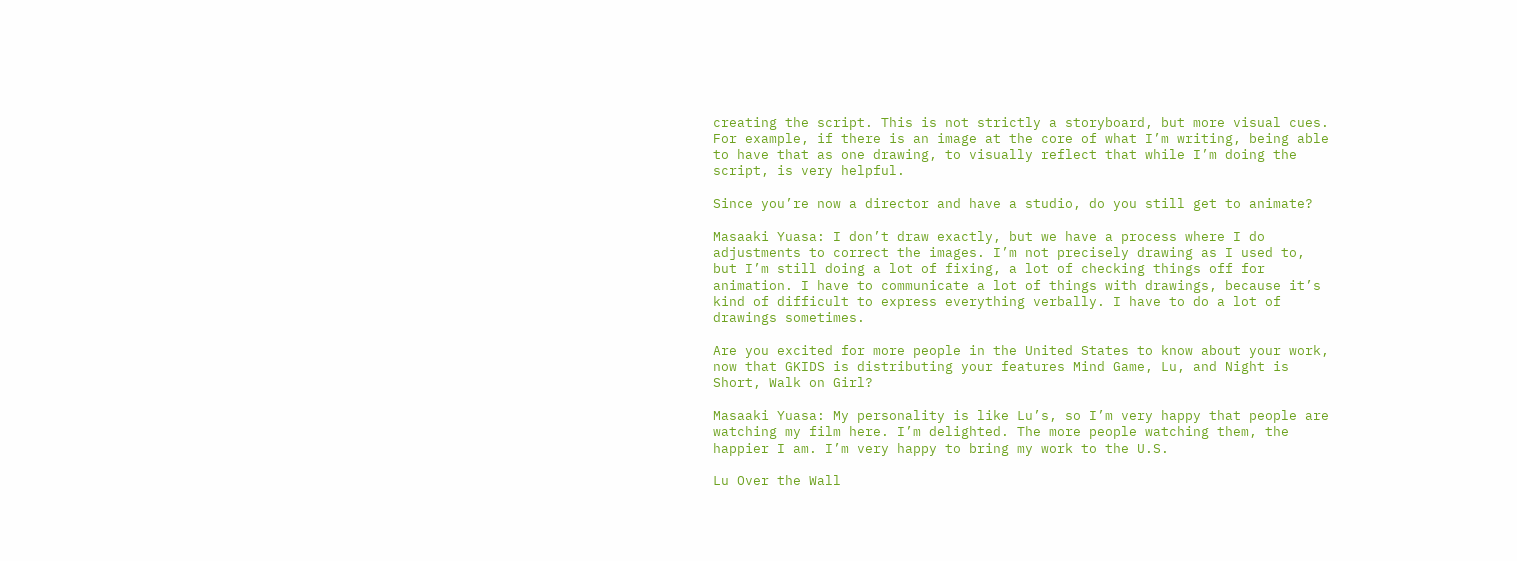creating the script. This is not strictly a storyboard, but more visual cues. For example, if there is an image at the core of what I’m writing, being able to have that as one drawing, to visually reflect that while I’m doing the script, is very helpful.

Since you’re now a director and have a studio, do you still get to animate?

Masaaki Yuasa: I don’t draw exactly, but we have a process where I do adjustments to correct the images. I’m not precisely drawing as I used to, but I’m still doing a lot of fixing, a lot of checking things off for animation. I have to communicate a lot of things with drawings, because it’s kind of difficult to express everything verbally. I have to do a lot of drawings sometimes.

Are you excited for more people in the United States to know about your work, now that GKIDS is distributing your features Mind Game, Lu, and Night is Short, Walk on Girl?

Masaaki Yuasa: My personality is like Lu’s, so I’m very happy that people are watching my film here. I’m delighted. The more people watching them, the happier I am. I’m very happy to bring my work to the U.S.

Lu Over the Wall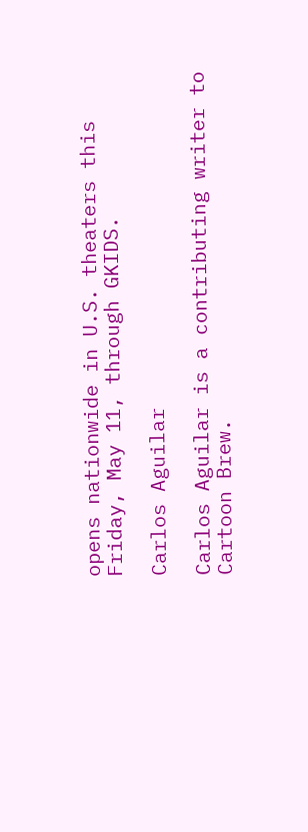opens nationwide in U.S. theaters this Friday, May 11, through GKIDS.

Carlos Aguilar

Carlos Aguilar is a contributing writer to Cartoon Brew.